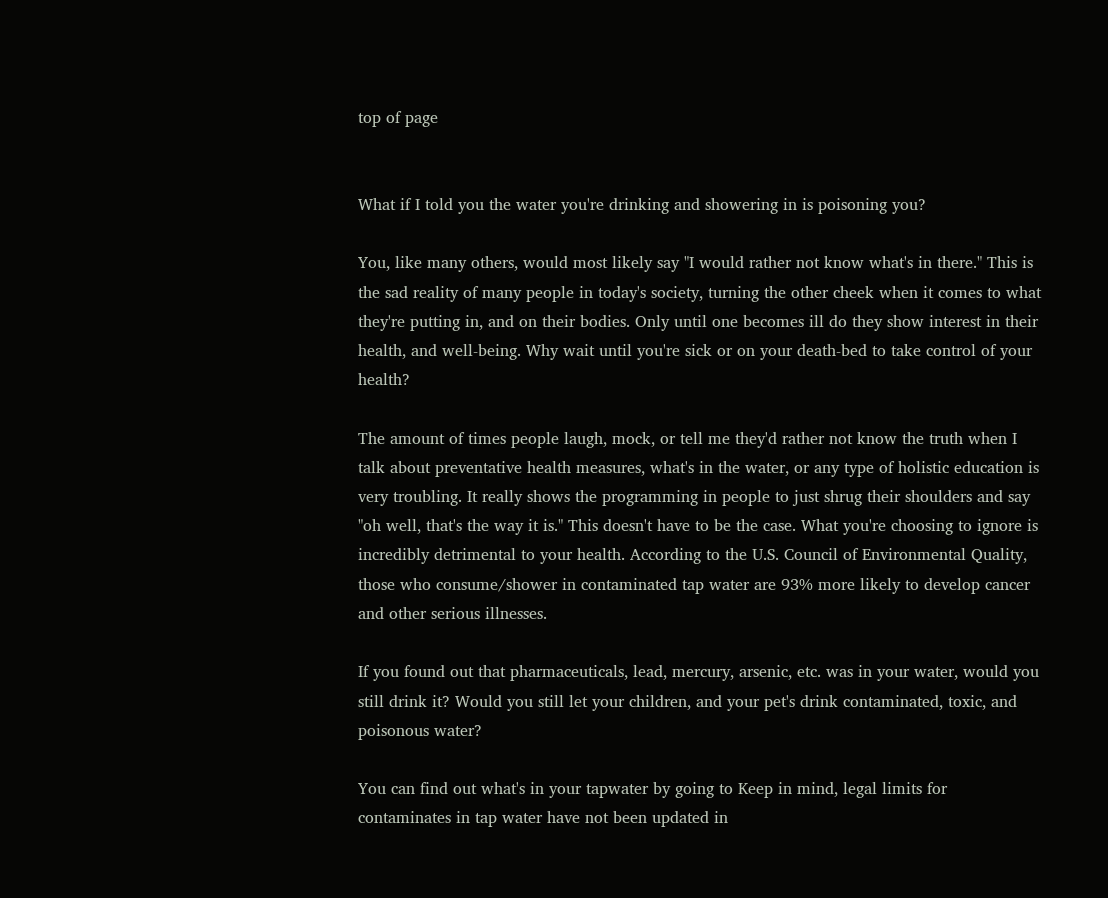top of page


What if I told you the water you're drinking and showering in is poisoning you?

You, like many others, would most likely say "I would rather not know what's in there." This is the sad reality of many people in today's society, turning the other cheek when it comes to what they're putting in, and on their bodies. Only until one becomes ill do they show interest in their health, and well-being. Why wait until you're sick or on your death-bed to take control of your health?

The amount of times people laugh, mock, or tell me they'd rather not know the truth when I talk about preventative health measures, what's in the water, or any type of holistic education is very troubling. It really shows the programming in people to just shrug their shoulders and say "oh well, that's the way it is." This doesn't have to be the case. What you're choosing to ignore is incredibly detrimental to your health. According to the U.S. Council of Environmental Quality, those who consume/shower in contaminated tap water are 93% more likely to develop cancer and other serious illnesses.

If you found out that pharmaceuticals, lead, mercury, arsenic, etc. was in your water, would you still drink it? Would you still let your children, and your pet's drink contaminated, toxic, and poisonous water?

You can find out what's in your tapwater by going to Keep in mind, legal limits for contaminates in tap water have not been updated in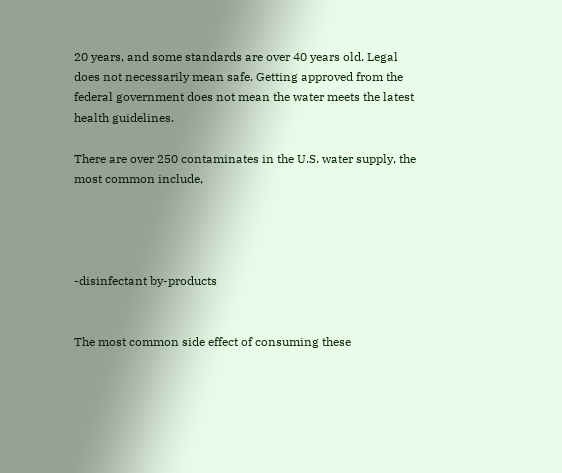20 years, and some standards are over 40 years old. Legal does not necessarily mean safe. Getting approved from the federal government does not mean the water meets the latest health guidelines.

There are over 250 contaminates in the U.S. water supply, the most common include,




-disinfectant by-products


The most common side effect of consuming these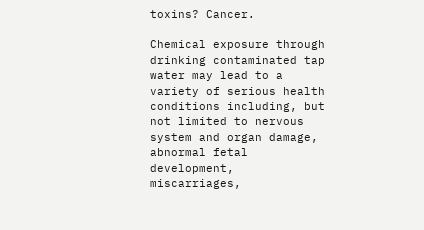toxins? Cancer.

Chemical exposure through drinking contaminated tap water may lead to a variety of serious health conditions including, but not limited to nervous system and organ damage, abnormal fetal development, miscarriages,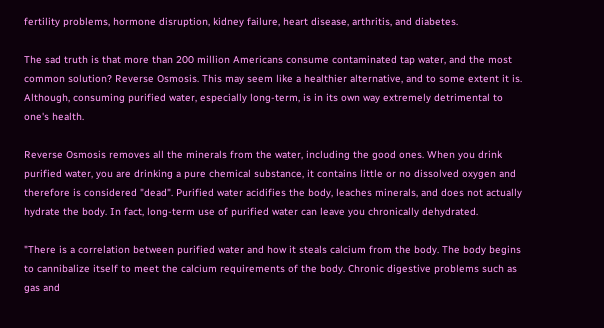fertility problems, hormone disruption, kidney failure, heart disease, arthritis, and diabetes.

The sad truth is that more than 200 million Americans consume contaminated tap water, and the most common solution? Reverse Osmosis. This may seem like a healthier alternative, and to some extent it is. Although, consuming purified water, especially long-term, is in its own way extremely detrimental to one's health.

Reverse Osmosis removes all the minerals from the water, including the good ones. When you drink purified water, you are drinking a pure chemical substance, it contains little or no dissolved oxygen and therefore is considered "dead". Purified water acidifies the body, leaches minerals, and does not actually hydrate the body. In fact, long-term use of purified water can leave you chronically dehydrated.

"There is a correlation between purified water and how it steals calcium from the body. The body begins to cannibalize itself to meet the calcium requirements of the body. Chronic digestive problems such as gas and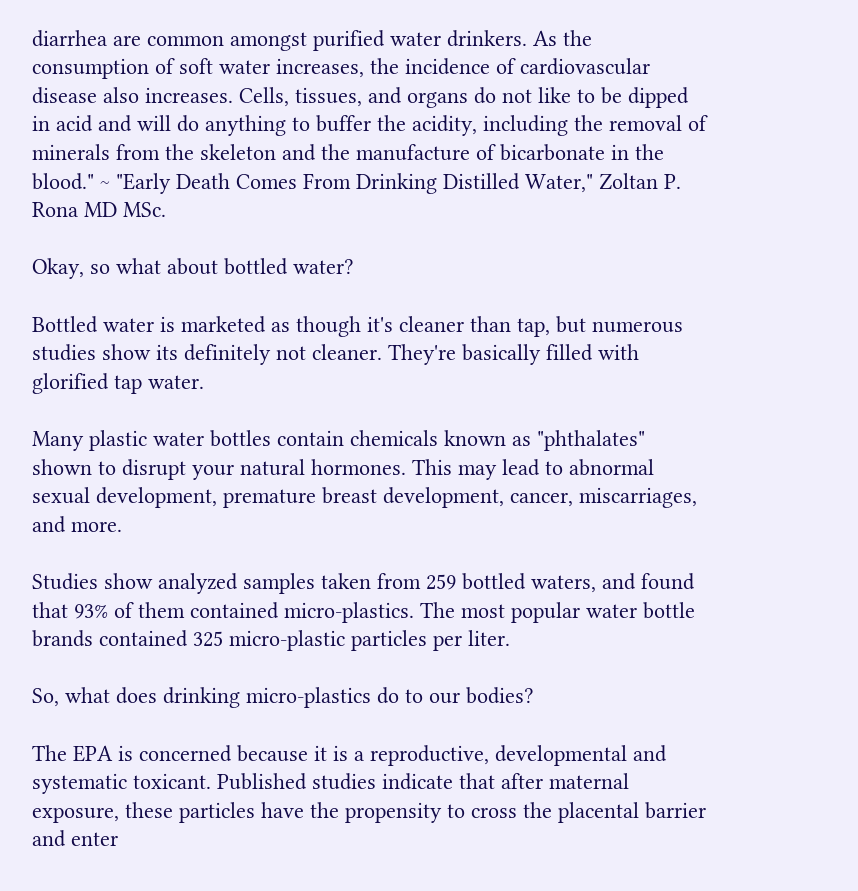diarrhea are common amongst purified water drinkers. As the consumption of soft water increases, the incidence of cardiovascular disease also increases. Cells, tissues, and organs do not like to be dipped in acid and will do anything to buffer the acidity, including the removal of minerals from the skeleton and the manufacture of bicarbonate in the blood." ~ "Early Death Comes From Drinking Distilled Water," Zoltan P. Rona MD MSc.

Okay, so what about bottled water?

Bottled water is marketed as though it's cleaner than tap, but numerous studies show its definitely not cleaner. They're basically filled with glorified tap water.

Many plastic water bottles contain chemicals known as "phthalates" shown to disrupt your natural hormones. This may lead to abnormal sexual development, premature breast development, cancer, miscarriages, and more.

Studies show analyzed samples taken from 259 bottled waters, and found that 93% of them contained micro-plastics. The most popular water bottle brands contained 325 micro-plastic particles per liter.

So, what does drinking micro-plastics do to our bodies?

The EPA is concerned because it is a reproductive, developmental and systematic toxicant. Published studies indicate that after maternal exposure, these particles have the propensity to cross the placental barrier and enter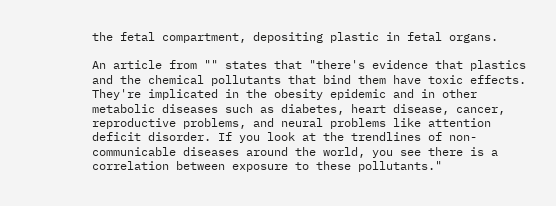the fetal compartment, depositing plastic in fetal organs.

An article from "" states that "there's evidence that plastics and the chemical pollutants that bind them have toxic effects. They're implicated in the obesity epidemic and in other metabolic diseases such as diabetes, heart disease, cancer, reproductive problems, and neural problems like attention deficit disorder. If you look at the trendlines of non-communicable diseases around the world, you see there is a correlation between exposure to these pollutants."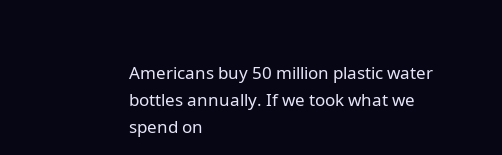Americans buy 50 million plastic water bottles annually. If we took what we spend on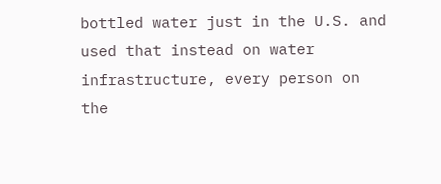bottled water just in the U.S. and used that instead on water infrastructure, every person on the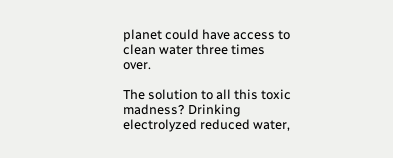planet could have access to clean water three times over.

The solution to all this toxic madness? Drinking electrolyzed reduced water,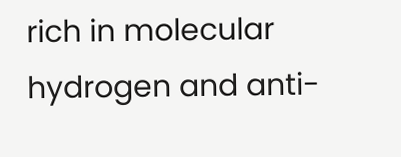rich in molecular hydrogen and anti-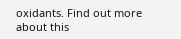oxidants. Find out more about this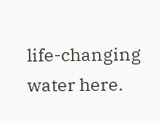life-changing water here.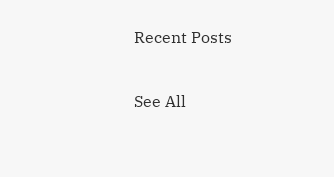Recent Posts

See All